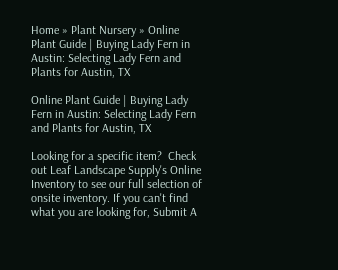Home » Plant Nursery » Online Plant Guide | Buying Lady Fern in Austin: Selecting Lady Fern and Plants for Austin, TX

Online Plant Guide | Buying Lady Fern in Austin: Selecting Lady Fern and Plants for Austin, TX

Looking for a specific item?  Check out Leaf Landscape Supply's Online Inventory to see our full selection of onsite inventory. If you can't find what you are looking for, Submit A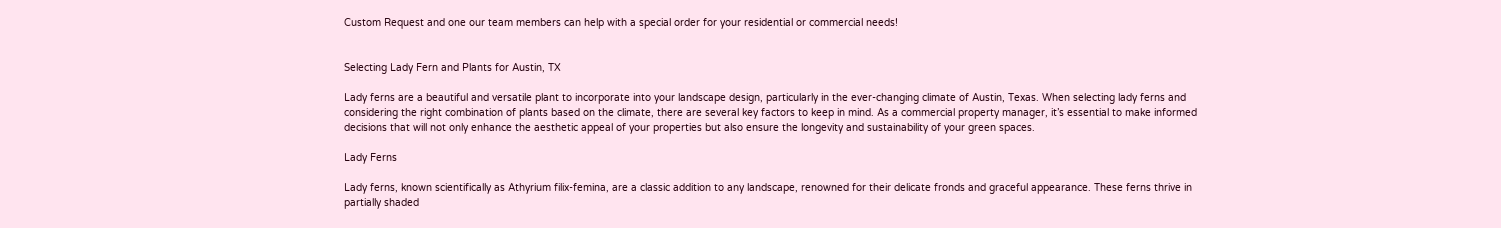Custom Request and one our team members can help with a special order for your residential or commercial needs!


Selecting Lady Fern and Plants for Austin, TX

Lady ferns are a beautiful and versatile plant to incorporate into your landscape design, particularly in the ever-changing climate of Austin, Texas. When selecting lady ferns and considering the right combination of plants based on the climate, there are several key factors to keep in mind. As a commercial property manager, it’s essential to make informed decisions that will not only enhance the aesthetic appeal of your properties but also ensure the longevity and sustainability of your green spaces.

Lady Ferns

Lady ferns, known scientifically as Athyrium filix-femina, are a classic addition to any landscape, renowned for their delicate fronds and graceful appearance. These ferns thrive in partially shaded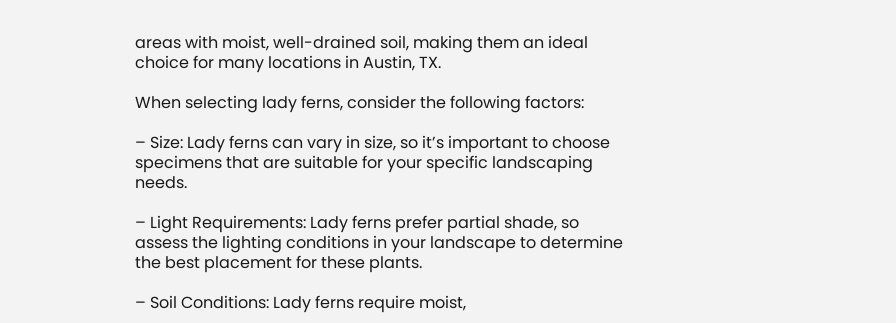areas with moist, well-drained soil, making them an ideal choice for many locations in Austin, TX.

When selecting lady ferns, consider the following factors:

– Size: Lady ferns can vary in size, so it’s important to choose specimens that are suitable for your specific landscaping needs.

– Light Requirements: Lady ferns prefer partial shade, so assess the lighting conditions in your landscape to determine the best placement for these plants.

– Soil Conditions: Lady ferns require moist,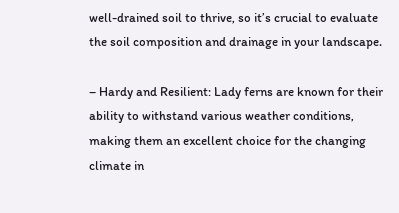well-drained soil to thrive, so it’s crucial to evaluate the soil composition and drainage in your landscape.

– Hardy and Resilient: Lady ferns are known for their ability to withstand various weather conditions, making them an excellent choice for the changing climate in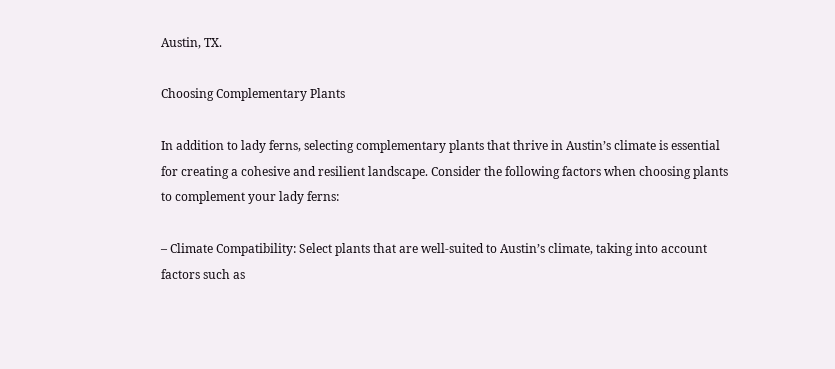Austin, TX.

Choosing Complementary Plants

In addition to lady ferns, selecting complementary plants that thrive in Austin’s climate is essential for creating a cohesive and resilient landscape. Consider the following factors when choosing plants to complement your lady ferns:

– Climate Compatibility: Select plants that are well-suited to Austin’s climate, taking into account factors such as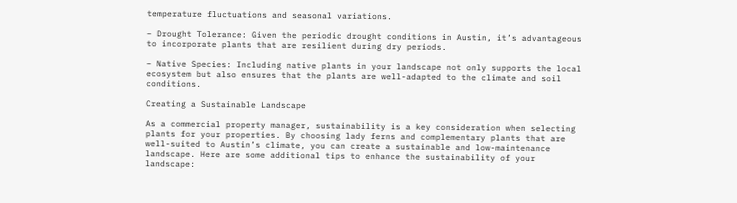temperature fluctuations and seasonal variations.

– Drought Tolerance: Given the periodic drought conditions in Austin, it’s advantageous to incorporate plants that are resilient during dry periods.

– Native Species: Including native plants in your landscape not only supports the local ecosystem but also ensures that the plants are well-adapted to the climate and soil conditions.

Creating a Sustainable Landscape

As a commercial property manager, sustainability is a key consideration when selecting plants for your properties. By choosing lady ferns and complementary plants that are well-suited to Austin’s climate, you can create a sustainable and low-maintenance landscape. Here are some additional tips to enhance the sustainability of your landscape: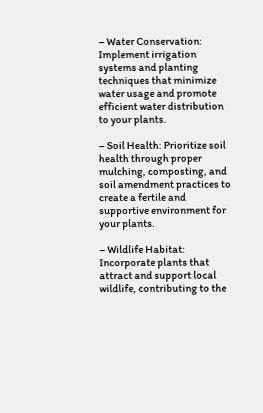– Water Conservation: Implement irrigation systems and planting techniques that minimize water usage and promote efficient water distribution to your plants.

– Soil Health: Prioritize soil health through proper mulching, composting, and soil amendment practices to create a fertile and supportive environment for your plants.

– Wildlife Habitat: Incorporate plants that attract and support local wildlife, contributing to the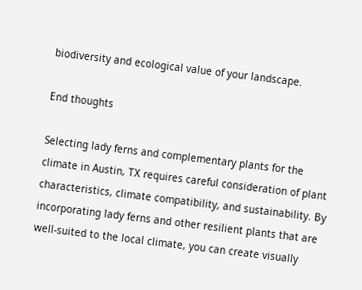biodiversity and ecological value of your landscape.

End thoughts

Selecting lady ferns and complementary plants for the climate in Austin, TX requires careful consideration of plant characteristics, climate compatibility, and sustainability. By incorporating lady ferns and other resilient plants that are well-suited to the local climate, you can create visually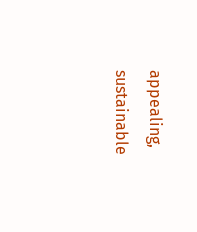appealing, sustainable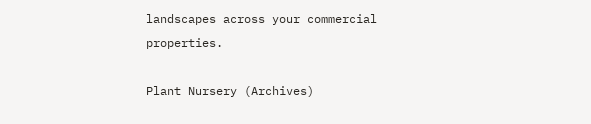landscapes across your commercial properties.

Plant Nursery (Archives)